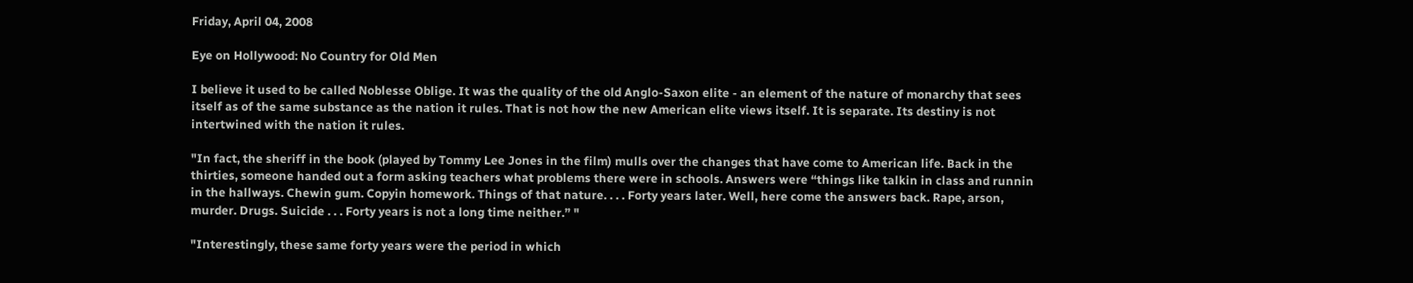Friday, April 04, 2008

Eye on Hollywood: No Country for Old Men

I believe it used to be called Noblesse Oblige. It was the quality of the old Anglo-Saxon elite - an element of the nature of monarchy that sees itself as of the same substance as the nation it rules. That is not how the new American elite views itself. It is separate. Its destiny is not intertwined with the nation it rules.

"In fact, the sheriff in the book (played by Tommy Lee Jones in the film) mulls over the changes that have come to American life. Back in the thirties, someone handed out a form asking teachers what problems there were in schools. Answers were “things like talkin in class and runnin in the hallways. Chewin gum. Copyin homework. Things of that nature. . . . Forty years later. Well, here come the answers back. Rape, arson, murder. Drugs. Suicide . . . Forty years is not a long time neither.” "

"Interestingly, these same forty years were the period in which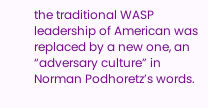the traditional WASP leadership of American was replaced by a new one, an “adversary culture” in Norman Podhoretz’s words.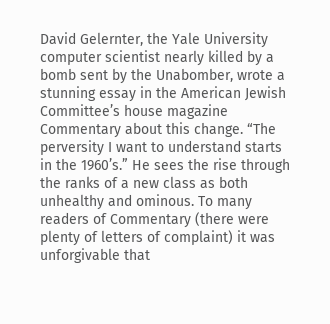David Gelernter, the Yale University computer scientist nearly killed by a bomb sent by the Unabomber, wrote a stunning essay in the American Jewish Committee’s house magazine Commentary about this change. “The perversity I want to understand starts in the 1960’s.” He sees the rise through the ranks of a new class as both unhealthy and ominous. To many readers of Commentary (there were plenty of letters of complaint) it was unforgivable that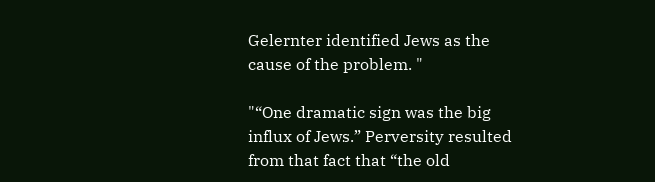Gelernter identified Jews as the cause of the problem. "

"“One dramatic sign was the big influx of Jews.” Perversity resulted from that fact that “the old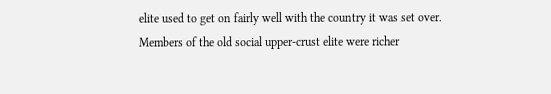elite used to get on fairly well with the country it was set over. Members of the old social upper-crust elite were richer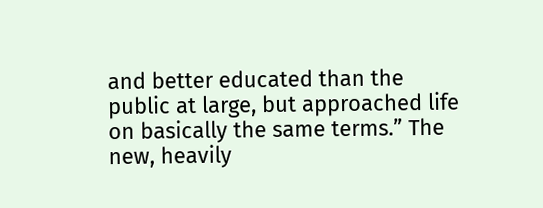and better educated than the public at large, but approached life on basically the same terms.” The new, heavily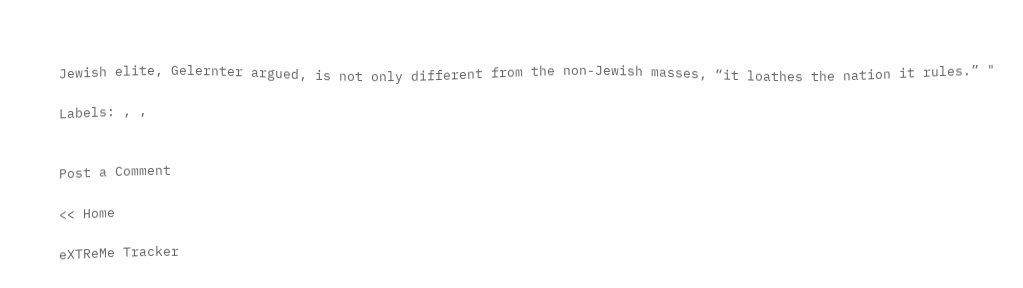Jewish elite, Gelernter argued, is not only different from the non-Jewish masses, “it loathes the nation it rules.” "

Labels: , ,


Post a Comment

<< Home

eXTReMe Tracker